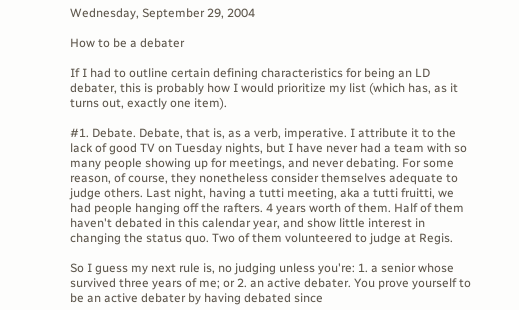Wednesday, September 29, 2004

How to be a debater

If I had to outline certain defining characteristics for being an LD debater, this is probably how I would prioritize my list (which has, as it turns out, exactly one item).

#1. Debate. Debate, that is, as a verb, imperative. I attribute it to the lack of good TV on Tuesday nights, but I have never had a team with so many people showing up for meetings, and never debating. For some reason, of course, they nonetheless consider themselves adequate to judge others. Last night, having a tutti meeting, aka a tutti fruitti, we had people hanging off the rafters. 4 years worth of them. Half of them haven't debated in this calendar year, and show little interest in changing the status quo. Two of them volunteered to judge at Regis.

So I guess my next rule is, no judging unless you're: 1. a senior whose survived three years of me; or 2. an active debater. You prove yourself to be an active debater by having debated since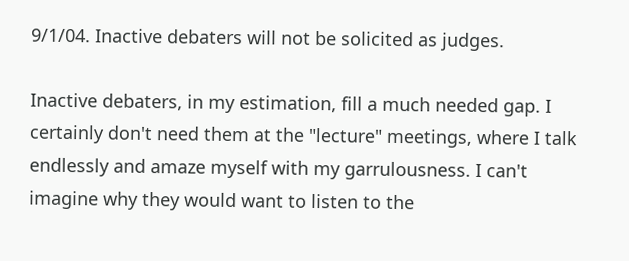9/1/04. Inactive debaters will not be solicited as judges.

Inactive debaters, in my estimation, fill a much needed gap. I certainly don't need them at the "lecture" meetings, where I talk endlessly and amaze myself with my garrulousness. I can't imagine why they would want to listen to the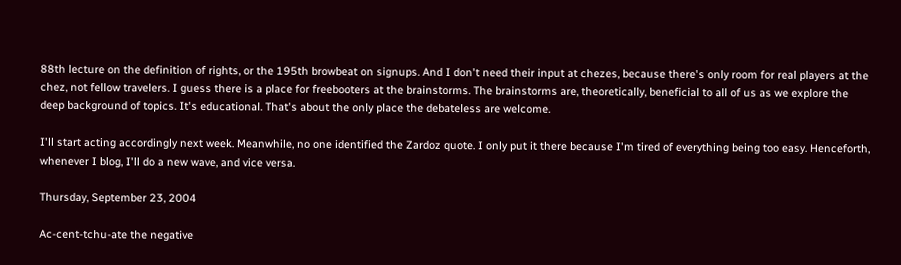88th lecture on the definition of rights, or the 195th browbeat on signups. And I don't need their input at chezes, because there's only room for real players at the chez, not fellow travelers. I guess there is a place for freebooters at the brainstorms. The brainstorms are, theoretically, beneficial to all of us as we explore the deep background of topics. It's educational. That's about the only place the debateless are welcome.

I'll start acting accordingly next week. Meanwhile, no one identified the Zardoz quote. I only put it there because I'm tired of everything being too easy. Henceforth, whenever I blog, I'll do a new wave, and vice versa.

Thursday, September 23, 2004

Ac-cent-tchu-ate the negative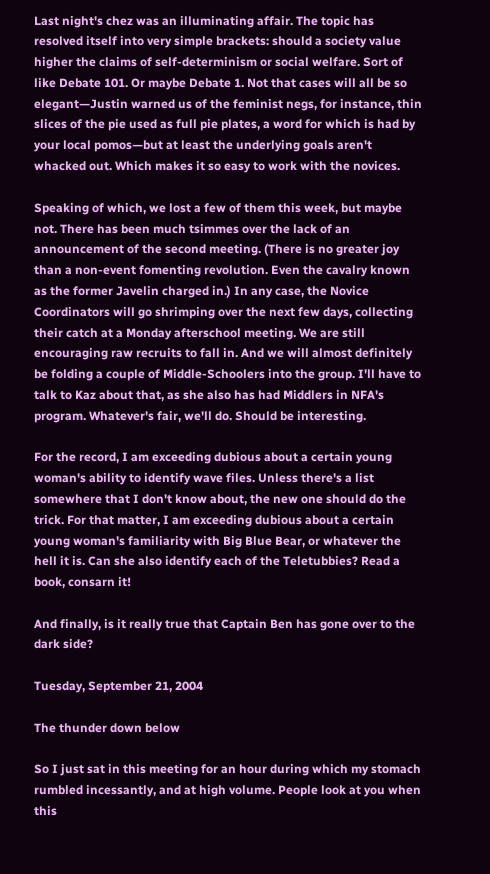Last night's chez was an illuminating affair. The topic has resolved itself into very simple brackets: should a society value higher the claims of self-determinism or social welfare. Sort of like Debate 101. Or maybe Debate 1. Not that cases will all be so elegant—Justin warned us of the feminist negs, for instance, thin slices of the pie used as full pie plates, a word for which is had by your local pomos—but at least the underlying goals aren't whacked out. Which makes it so easy to work with the novices.

Speaking of which, we lost a few of them this week, but maybe not. There has been much tsimmes over the lack of an announcement of the second meeting. (There is no greater joy than a non-event fomenting revolution. Even the cavalry known as the former Javelin charged in.) In any case, the Novice Coordinators will go shrimping over the next few days, collecting their catch at a Monday afterschool meeting. We are still encouraging raw recruits to fall in. And we will almost definitely be folding a couple of Middle-Schoolers into the group. I'll have to talk to Kaz about that, as she also has had Middlers in NFA's program. Whatever's fair, we'll do. Should be interesting.

For the record, I am exceeding dubious about a certain young woman's ability to identify wave files. Unless there's a list somewhere that I don't know about, the new one should do the trick. For that matter, I am exceeding dubious about a certain young woman's familiarity with Big Blue Bear, or whatever the hell it is. Can she also identify each of the Teletubbies? Read a book, consarn it!

And finally, is it really true that Captain Ben has gone over to the dark side?

Tuesday, September 21, 2004

The thunder down below

So I just sat in this meeting for an hour during which my stomach rumbled incessantly, and at high volume. People look at you when this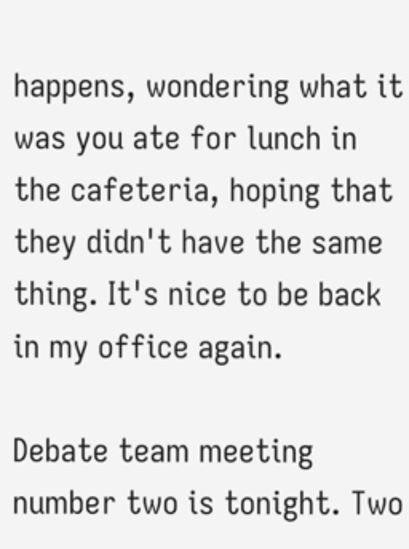happens, wondering what it was you ate for lunch in the cafeteria, hoping that they didn't have the same thing. It's nice to be back in my office again.

Debate team meeting number two is tonight. Two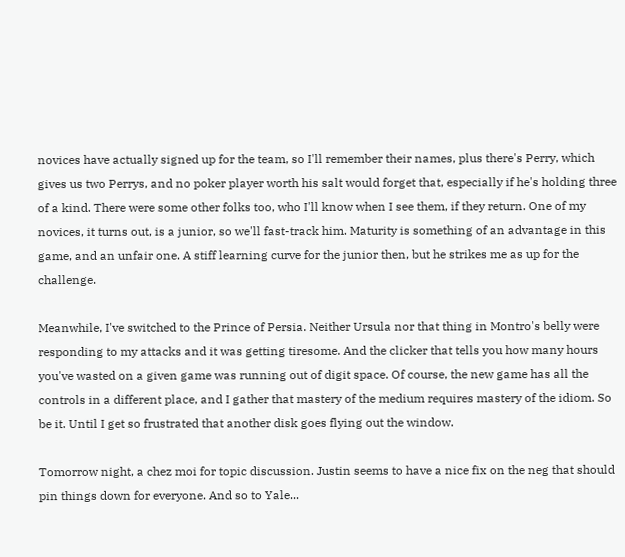novices have actually signed up for the team, so I'll remember their names, plus there's Perry, which gives us two Perrys, and no poker player worth his salt would forget that, especially if he's holding three of a kind. There were some other folks too, who I'll know when I see them, if they return. One of my novices, it turns out, is a junior, so we'll fast-track him. Maturity is something of an advantage in this game, and an unfair one. A stiff learning curve for the junior then, but he strikes me as up for the challenge.

Meanwhile, I've switched to the Prince of Persia. Neither Ursula nor that thing in Montro's belly were responding to my attacks and it was getting tiresome. And the clicker that tells you how many hours you've wasted on a given game was running out of digit space. Of course, the new game has all the controls in a different place, and I gather that mastery of the medium requires mastery of the idiom. So be it. Until I get so frustrated that another disk goes flying out the window.

Tomorrow night, a chez moi for topic discussion. Justin seems to have a nice fix on the neg that should pin things down for everyone. And so to Yale...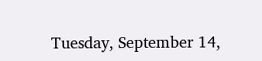Tuesday, September 14,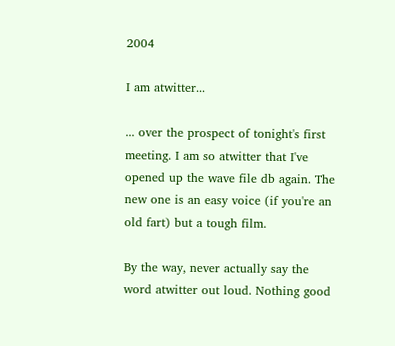2004

I am atwitter...

... over the prospect of tonight's first meeting. I am so atwitter that I've opened up the wave file db again. The new one is an easy voice (if you're an old fart) but a tough film.

By the way, never actually say the word atwitter out loud. Nothing good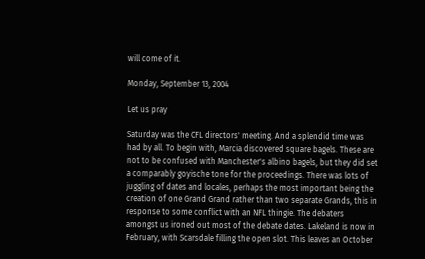will come of it.

Monday, September 13, 2004

Let us pray

Saturday was the CFL directors' meeting. And a splendid time was had by all. To begin with, Marcia discovered square bagels. These are not to be confused with Manchester's albino bagels, but they did set a comparably goyische tone for the proceedings. There was lots of juggling of dates and locales, perhaps the most important being the creation of one Grand Grand rather than two separate Grands, this in response to some conflict with an NFL thingie. The debaters amongst us ironed out most of the debate dates. Lakeland is now in February, with Scarsdale filling the open slot. This leaves an October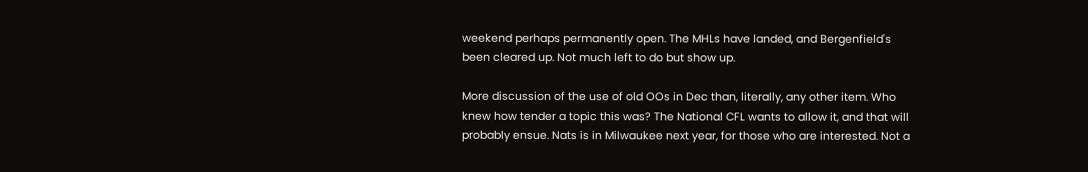weekend perhaps permanently open. The MHLs have landed, and Bergenfield's been cleared up. Not much left to do but show up.

More discussion of the use of old OOs in Dec than, literally, any other item. Who knew how tender a topic this was? The National CFL wants to allow it, and that will probably ensue. Nats is in Milwaukee next year, for those who are interested. Not a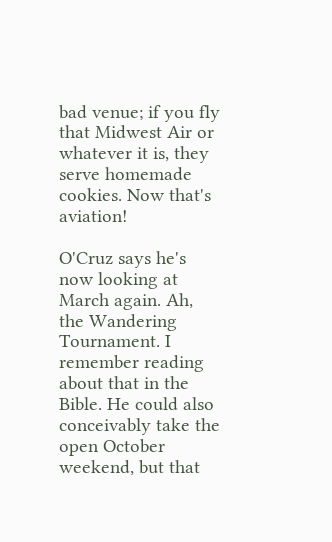bad venue; if you fly that Midwest Air or whatever it is, they serve homemade cookies. Now that's aviation!

O'Cruz says he's now looking at March again. Ah, the Wandering Tournament. I remember reading about that in the Bible. He could also conceivably take the open October weekend, but that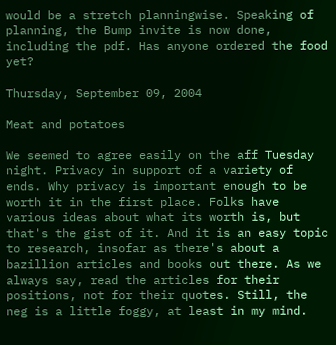would be a stretch planningwise. Speaking of planning, the Bump invite is now done, including the pdf. Has anyone ordered the food yet?

Thursday, September 09, 2004

Meat and potatoes

We seemed to agree easily on the aff Tuesday night. Privacy in support of a variety of ends. Why privacy is important enough to be worth it in the first place. Folks have various ideas about what its worth is, but that's the gist of it. And it is an easy topic to research, insofar as there's about a bazillion articles and books out there. As we always say, read the articles for their positions, not for their quotes. Still, the neg is a little foggy, at least in my mind.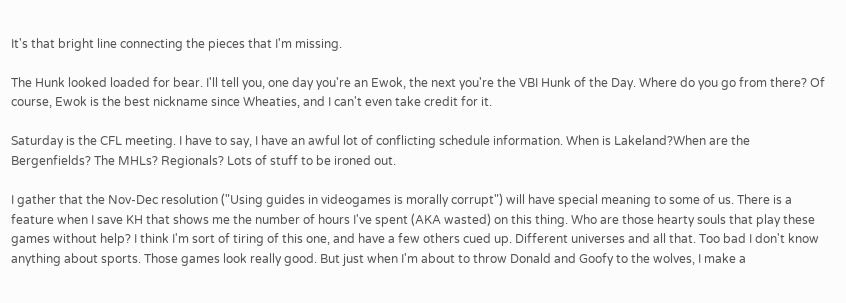It's that bright line connecting the pieces that I'm missing.

The Hunk looked loaded for bear. I'll tell you, one day you're an Ewok, the next you're the VBI Hunk of the Day. Where do you go from there? Of course, Ewok is the best nickname since Wheaties, and I can't even take credit for it.

Saturday is the CFL meeting. I have to say, I have an awful lot of conflicting schedule information. When is Lakeland?When are the Bergenfields? The MHLs? Regionals? Lots of stuff to be ironed out.

I gather that the Nov-Dec resolution ("Using guides in videogames is morally corrupt") will have special meaning to some of us. There is a feature when I save KH that shows me the number of hours I've spent (AKA wasted) on this thing. Who are those hearty souls that play these games without help? I think I'm sort of tiring of this one, and have a few others cued up. Different universes and all that. Too bad I don't know anything about sports. Those games look really good. But just when I'm about to throw Donald and Goofy to the wolves, I make a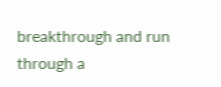breakthrough and run through a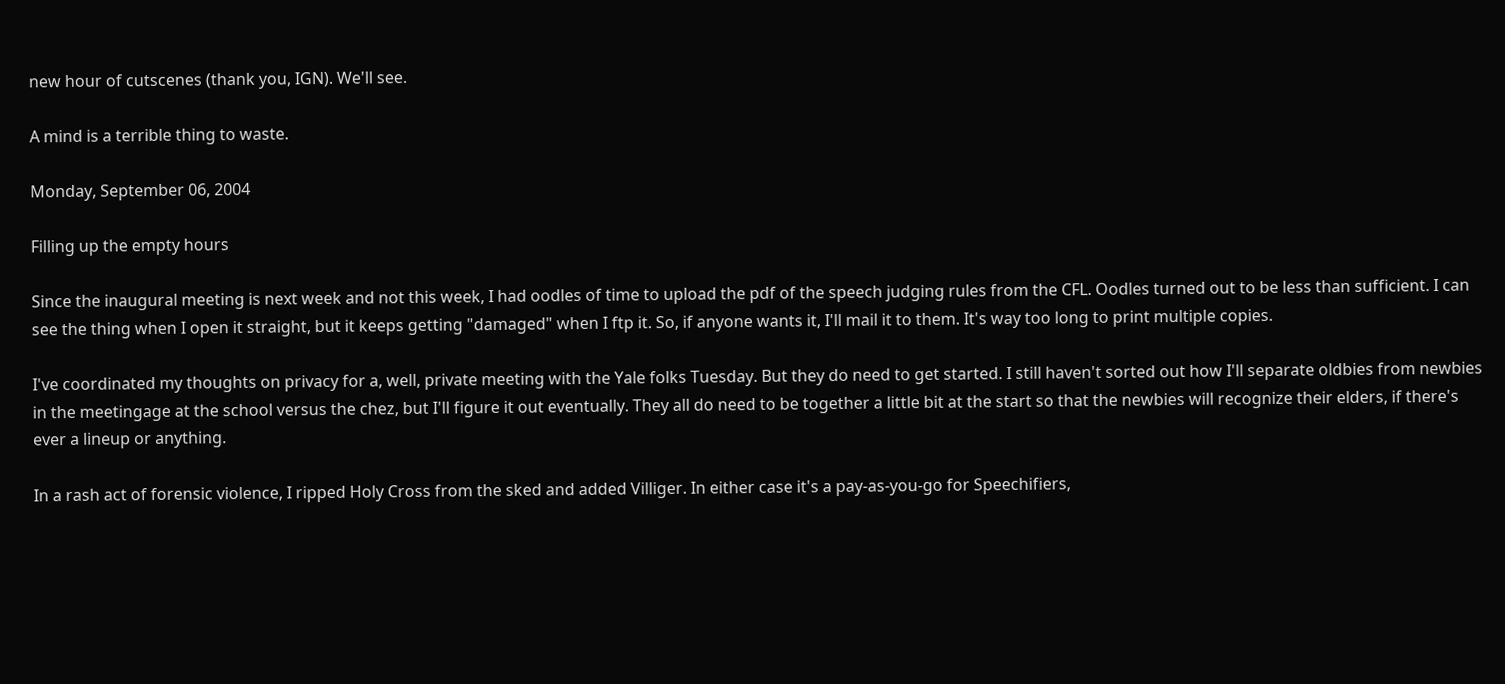new hour of cutscenes (thank you, IGN). We'll see.

A mind is a terrible thing to waste.

Monday, September 06, 2004

Filling up the empty hours

Since the inaugural meeting is next week and not this week, I had oodles of time to upload the pdf of the speech judging rules from the CFL. Oodles turned out to be less than sufficient. I can see the thing when I open it straight, but it keeps getting "damaged" when I ftp it. So, if anyone wants it, I'll mail it to them. It's way too long to print multiple copies.

I've coordinated my thoughts on privacy for a, well, private meeting with the Yale folks Tuesday. But they do need to get started. I still haven't sorted out how I'll separate oldbies from newbies in the meetingage at the school versus the chez, but I'll figure it out eventually. They all do need to be together a little bit at the start so that the newbies will recognize their elders, if there's ever a lineup or anything.

In a rash act of forensic violence, I ripped Holy Cross from the sked and added Villiger. In either case it's a pay-as-you-go for Speechifiers,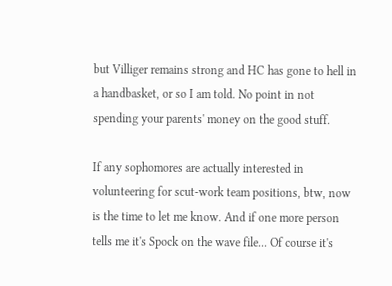but Villiger remains strong and HC has gone to hell in a handbasket, or so I am told. No point in not spending your parents' money on the good stuff.

If any sophomores are actually interested in volunteering for scut-work team positions, btw, now is the time to let me know. And if one more person tells me it's Spock on the wave file... Of course it's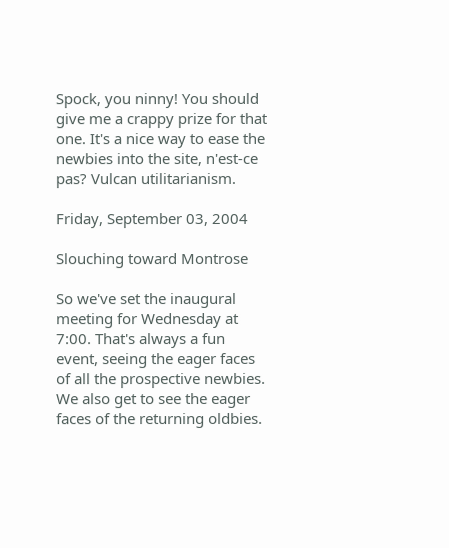Spock, you ninny! You should give me a crappy prize for that one. It's a nice way to ease the newbies into the site, n'est-ce pas? Vulcan utilitarianism.

Friday, September 03, 2004

Slouching toward Montrose

So we've set the inaugural meeting for Wednesday at 7:00. That's always a fun event, seeing the eager faces of all the prospective newbies. We also get to see the eager faces of the returning oldbies.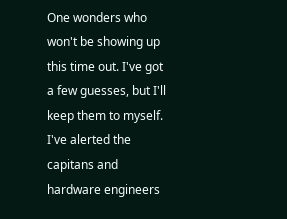One wonders who won't be showing up this time out. I've got a few guesses, but I'll keep them to myself. I've alerted the capitans and hardware engineers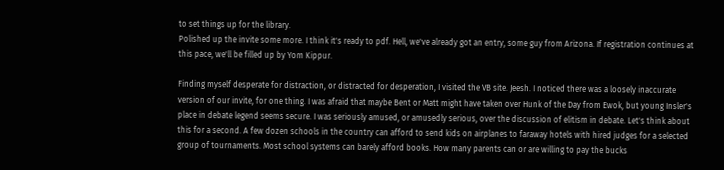to set things up for the library.
Polished up the invite some more. I think it's ready to pdf. Hell, we've already got an entry, some guy from Arizona. If registration continues at this pace, we'll be filled up by Yom Kippur.

Finding myself desperate for distraction, or distracted for desperation, I visited the VB site. Jeesh. I noticed there was a loosely inaccurate version of our invite, for one thing. I was afraid that maybe Bent or Matt might have taken over Hunk of the Day from Ewok, but young Insler's place in debate legend seems secure. I was seriously amused, or amusedly serious, over the discussion of elitism in debate. Let's think about this for a second. A few dozen schools in the country can afford to send kids on airplanes to faraway hotels with hired judges for a selected group of tournaments. Most school systems can barely afford books. How many parents can or are willing to pay the bucks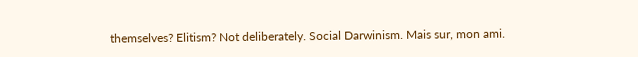themselves? Elitism? Not deliberately. Social Darwinism. Mais sur, mon ami.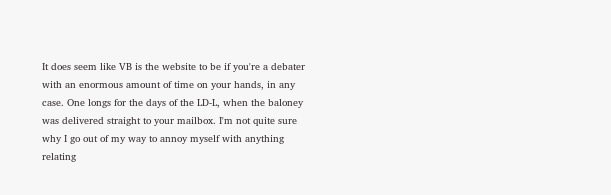It does seem like VB is the website to be if you're a debater with an enormous amount of time on your hands, in any case. One longs for the days of the LD-L, when the baloney was delivered straight to your mailbox. I'm not quite sure why I go out of my way to annoy myself with anything relating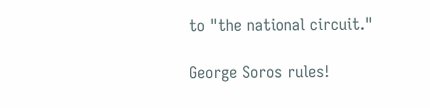to "the national circuit."

George Soros rules!